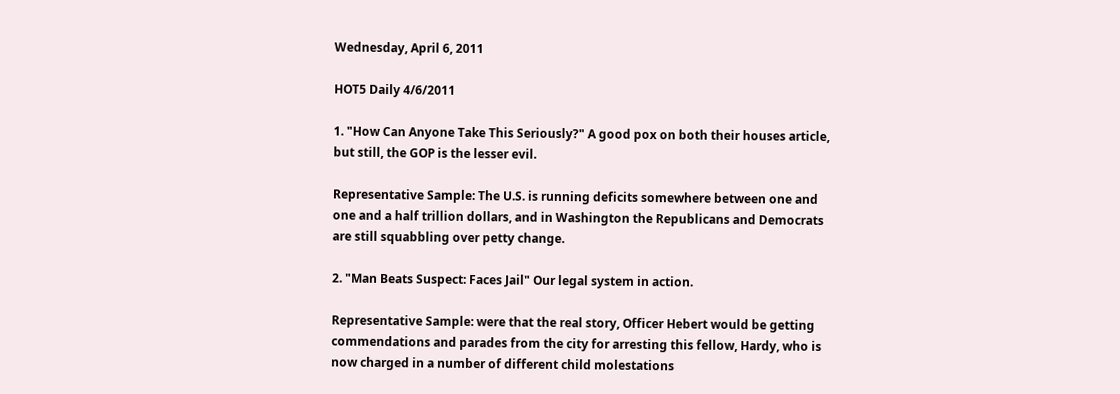Wednesday, April 6, 2011

HOT5 Daily 4/6/2011

1. "How Can Anyone Take This Seriously?" A good pox on both their houses article, but still, the GOP is the lesser evil.

Representative Sample: The U.S. is running deficits somewhere between one and one and a half trillion dollars, and in Washington the Republicans and Democrats are still squabbling over petty change.

2. "Man Beats Suspect: Faces Jail" Our legal system in action.

Representative Sample: were that the real story, Officer Hebert would be getting commendations and parades from the city for arresting this fellow, Hardy, who is now charged in a number of different child molestations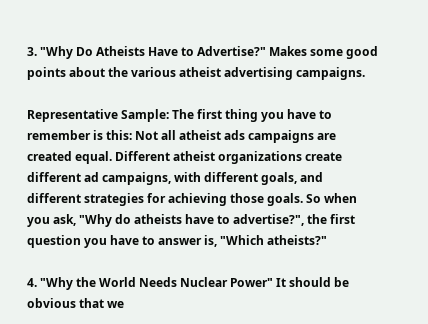3. "Why Do Atheists Have to Advertise?" Makes some good points about the various atheist advertising campaigns.

Representative Sample: The first thing you have to remember is this: Not all atheist ads campaigns are created equal. Different atheist organizations create different ad campaigns, with different goals, and different strategies for achieving those goals. So when you ask, "Why do atheists have to advertise?", the first question you have to answer is, "Which atheists?"

4. "Why the World Needs Nuclear Power" It should be obvious that we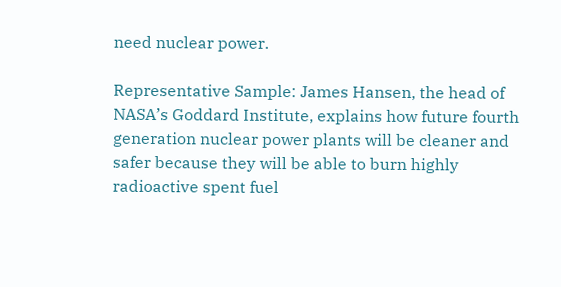need nuclear power.

Representative Sample: James Hansen, the head of NASA’s Goddard Institute, explains how future fourth generation nuclear power plants will be cleaner and safer because they will be able to burn highly radioactive spent fuel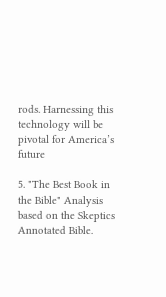rods. Harnessing this technology will be pivotal for America’s future

5. "The Best Book in the Bible" Analysis based on the Skeptics Annotated Bible.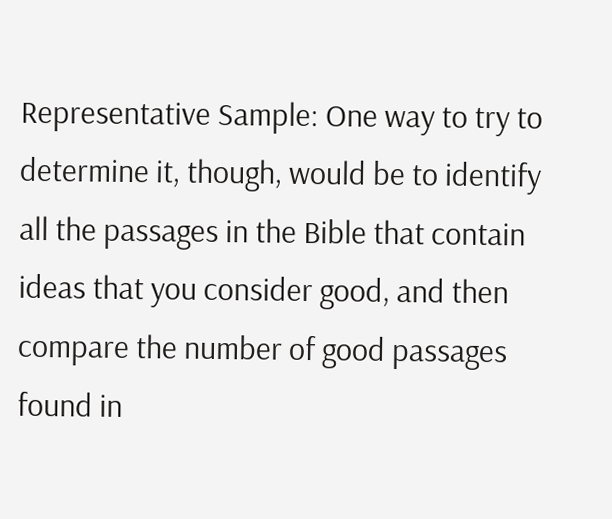Representative Sample: One way to try to determine it, though, would be to identify all the passages in the Bible that contain ideas that you consider good, and then compare the number of good passages found in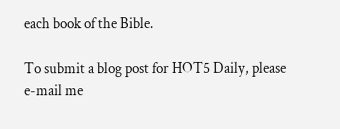each book of the Bible.

To submit a blog post for HOT5 Daily, please e-mail me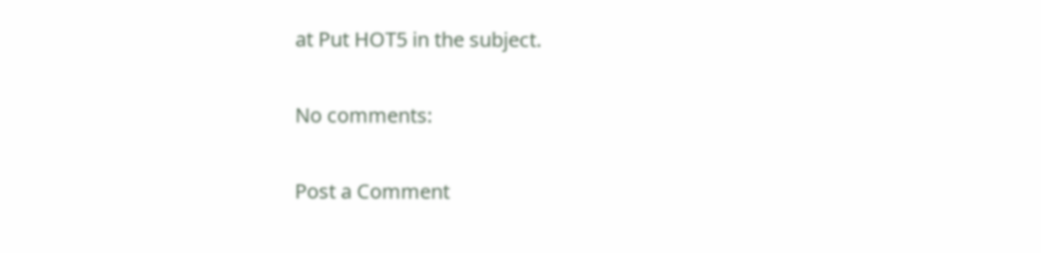at Put HOT5 in the subject.

No comments:

Post a Comment